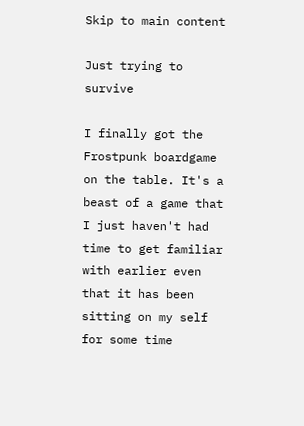Skip to main content

Just trying to survive

I finally got the Frostpunk boardgame on the table. It's a beast of a game that I just haven't had time to get familiar with earlier even that it has been sitting on my self for some time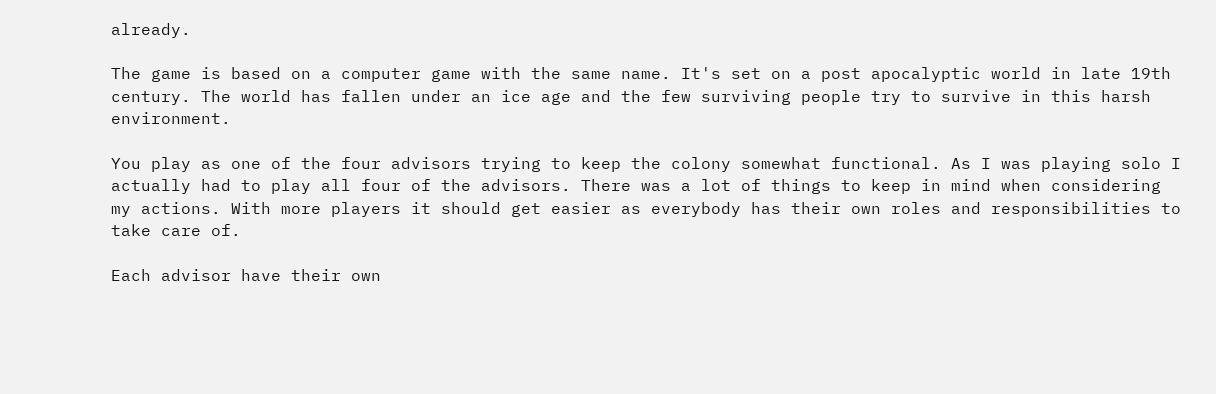already.

The game is based on a computer game with the same name. It's set on a post apocalyptic world in late 19th century. The world has fallen under an ice age and the few surviving people try to survive in this harsh environment.

You play as one of the four advisors trying to keep the colony somewhat functional. As I was playing solo I actually had to play all four of the advisors. There was a lot of things to keep in mind when considering my actions. With more players it should get easier as everybody has their own roles and responsibilities to take care of.

Each advisor have their own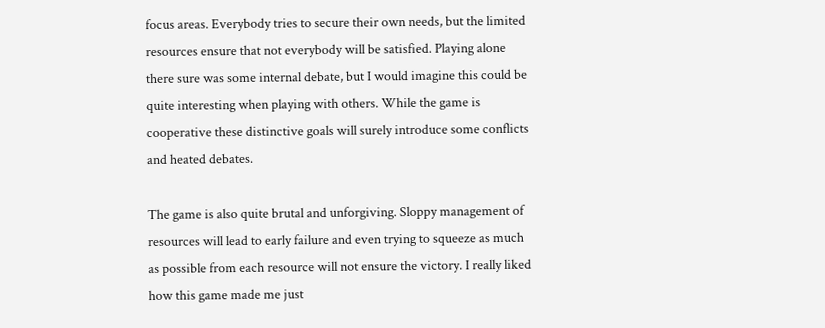focus areas. Everybody tries to secure their own needs, but the limited resources ensure that not everybody will be satisfied. Playing alone there sure was some internal debate, but I would imagine this could be quite interesting when playing with others. While the game is cooperative these distinctive goals will surely introduce some conflicts and heated debates.

The game is also quite brutal and unforgiving. Sloppy management of resources will lead to early failure and even trying to squeeze as much as possible from each resource will not ensure the victory. I really liked how this game made me just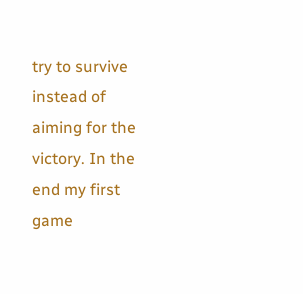try to survive instead of aiming for the victory. In the end my first game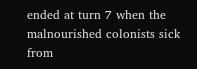ended at turn 7 when the malnourished colonists sick from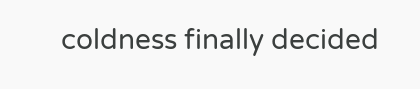coldness finally decided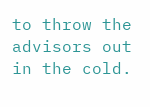to throw the advisors out in the cold.